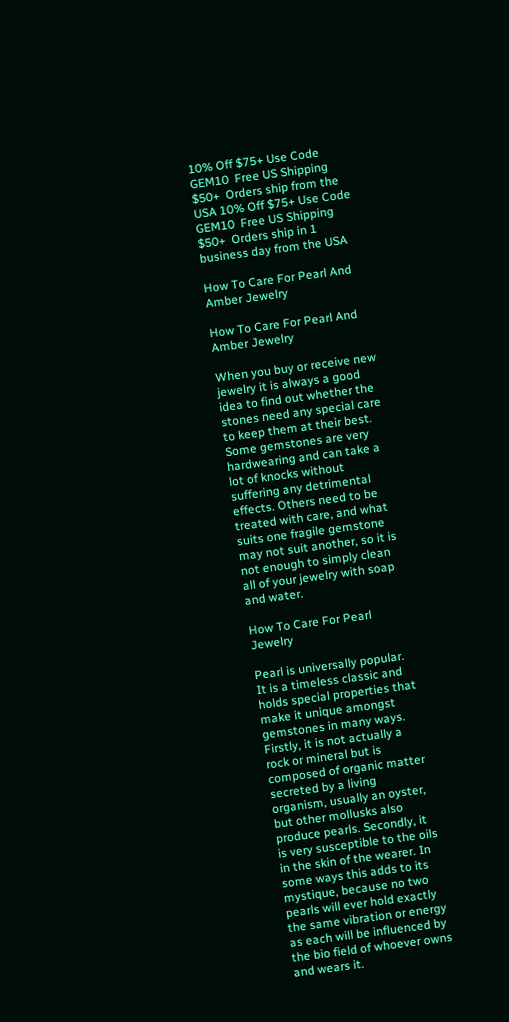10% Off $75+ Use Code GEM10  Free US Shipping $50+  Orders ship from the USA 10% Off $75+ Use Code GEM10  Free US Shipping $50+  Orders ship in 1 business day from the USA

How To Care For Pearl And Amber Jewelry

How To Care For Pearl And Amber Jewelry

When you buy or receive new jewelry it is always a good idea to find out whether the stones need any special care to keep them at their best. Some gemstones are very hardwearing and can take a lot of knocks without suffering any detrimental effects. Others need to be treated with care, and what suits one fragile gemstone may not suit another, so it is not enough to simply clean all of your jewelry with soap and water.

How To Care For Pearl Jewelry

Pearl is universally popular. It is a timeless classic and holds special properties that make it unique amongst gemstones in many ways. Firstly, it is not actually a rock or mineral but is composed of organic matter secreted by a living organism, usually an oyster, but other mollusks also produce pearls. Secondly, it is very susceptible to the oils in the skin of the wearer. In some ways this adds to its mystique, because no two pearls will ever hold exactly the same vibration or energy as each will be influenced by the bio field of whoever owns and wears it.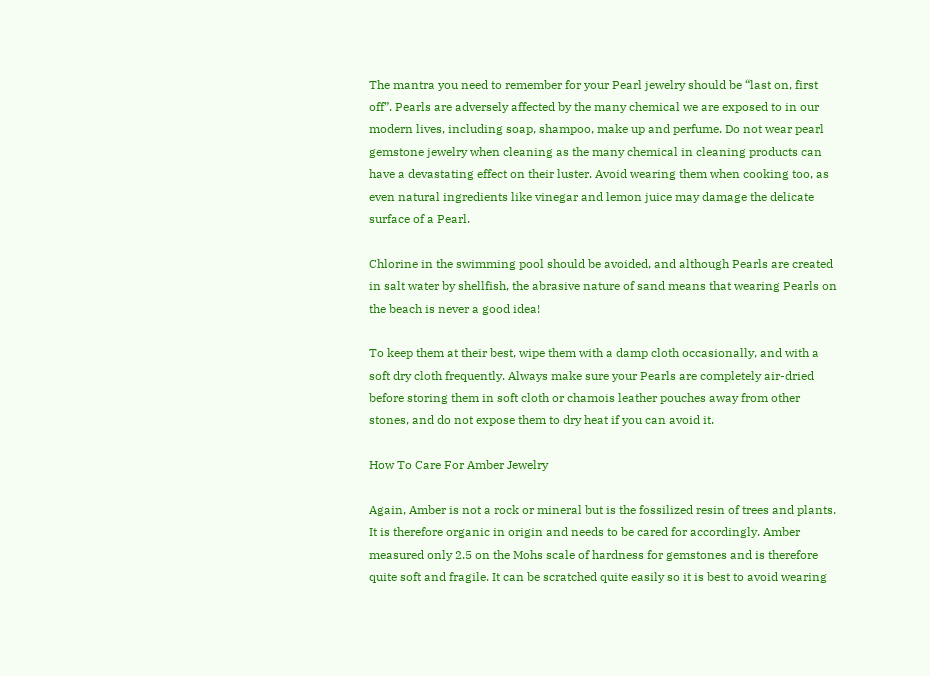The mantra you need to remember for your Pearl jewelry should be “last on, first off”. Pearls are adversely affected by the many chemical we are exposed to in our modern lives, including soap, shampoo, make up and perfume. Do not wear pearl gemstone jewelry when cleaning as the many chemical in cleaning products can have a devastating effect on their luster. Avoid wearing them when cooking too, as even natural ingredients like vinegar and lemon juice may damage the delicate surface of a Pearl.

Chlorine in the swimming pool should be avoided, and although Pearls are created in salt water by shellfish, the abrasive nature of sand means that wearing Pearls on the beach is never a good idea!

To keep them at their best, wipe them with a damp cloth occasionally, and with a soft dry cloth frequently. Always make sure your Pearls are completely air-dried before storing them in soft cloth or chamois leather pouches away from other stones, and do not expose them to dry heat if you can avoid it.

How To Care For Amber Jewelry

Again, Amber is not a rock or mineral but is the fossilized resin of trees and plants. It is therefore organic in origin and needs to be cared for accordingly. Amber measured only 2.5 on the Mohs scale of hardness for gemstones and is therefore quite soft and fragile. It can be scratched quite easily so it is best to avoid wearing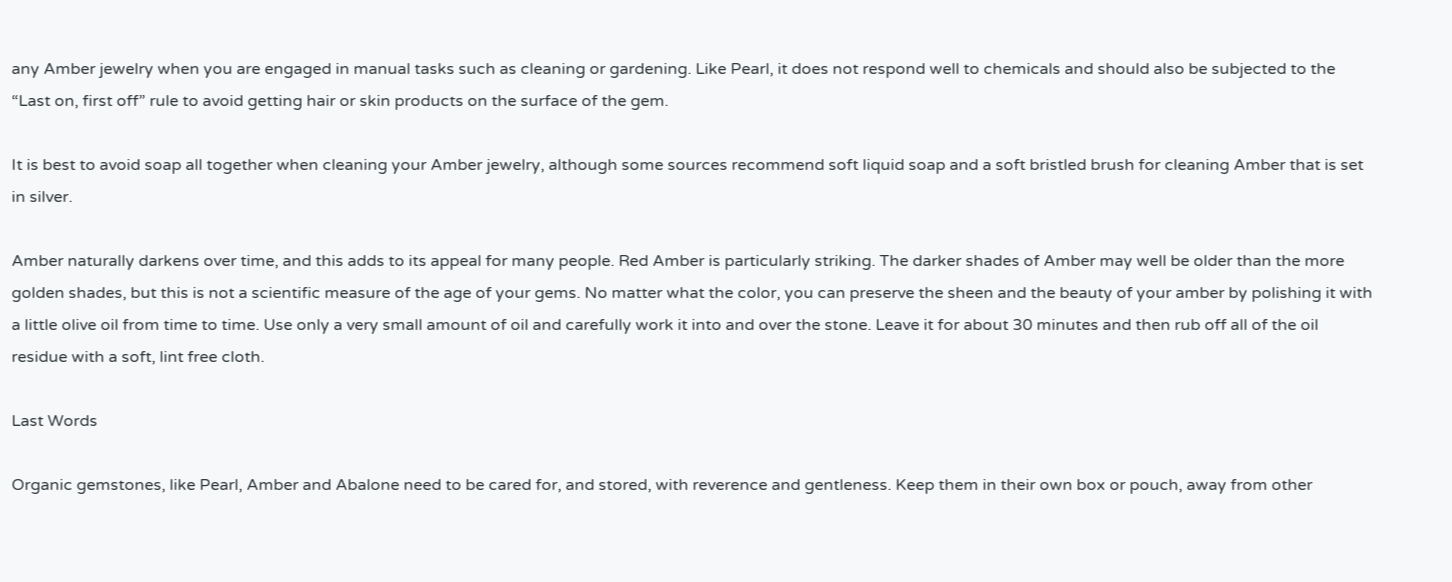any Amber jewelry when you are engaged in manual tasks such as cleaning or gardening. Like Pearl, it does not respond well to chemicals and should also be subjected to the “Last on, first off” rule to avoid getting hair or skin products on the surface of the gem.

It is best to avoid soap all together when cleaning your Amber jewelry, although some sources recommend soft liquid soap and a soft bristled brush for cleaning Amber that is set in silver.

Amber naturally darkens over time, and this adds to its appeal for many people. Red Amber is particularly striking. The darker shades of Amber may well be older than the more golden shades, but this is not a scientific measure of the age of your gems. No matter what the color, you can preserve the sheen and the beauty of your amber by polishing it with a little olive oil from time to time. Use only a very small amount of oil and carefully work it into and over the stone. Leave it for about 30 minutes and then rub off all of the oil residue with a soft, lint free cloth.

Last Words

Organic gemstones, like Pearl, Amber and Abalone need to be cared for, and stored, with reverence and gentleness. Keep them in their own box or pouch, away from other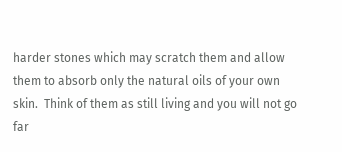harder stones which may scratch them and allow them to absorb only the natural oils of your own skin.  Think of them as still living and you will not go far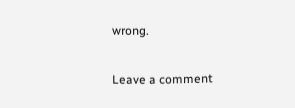wrong.

Leave a comment